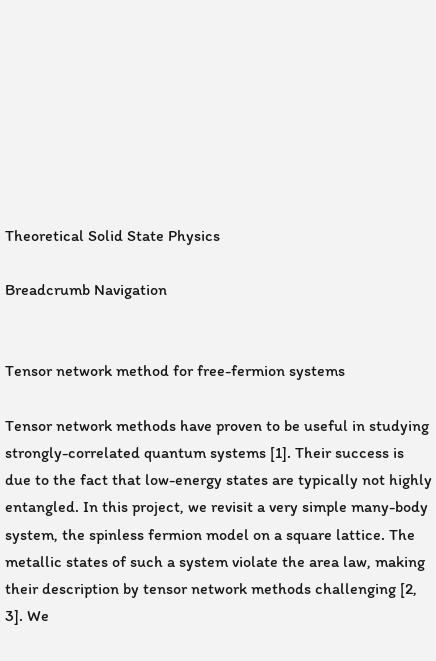Theoretical Solid State Physics

Breadcrumb Navigation


Tensor network method for free-fermion systems

Tensor network methods have proven to be useful in studying strongly-correlated quantum systems [1]. Their success is due to the fact that low-energy states are typically not highly entangled. In this project, we revisit a very simple many-body system, the spinless fermion model on a square lattice. The metallic states of such a system violate the area law, making their description by tensor network methods challenging [2, 3]. We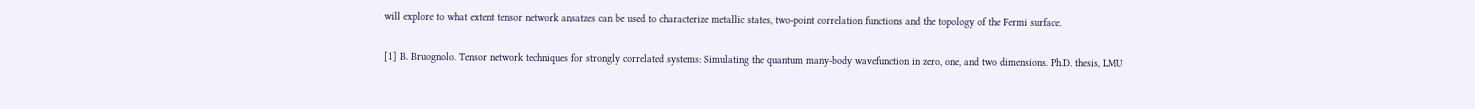will explore to what extent tensor network ansatzes can be used to characterize metallic states, two-point correlation functions and the topology of the Fermi surface.

[1] B. Bruognolo. Tensor network techniques for strongly correlated systems: Simulating the quantum many-body wavefunction in zero, one, and two dimensions. Ph.D. thesis, LMU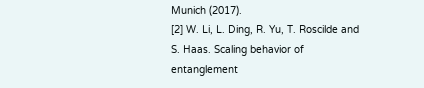Munich (2017).
[2] W. Li, L. Ding, R. Yu, T. Roscilde and S. Haas. Scaling behavior of entanglement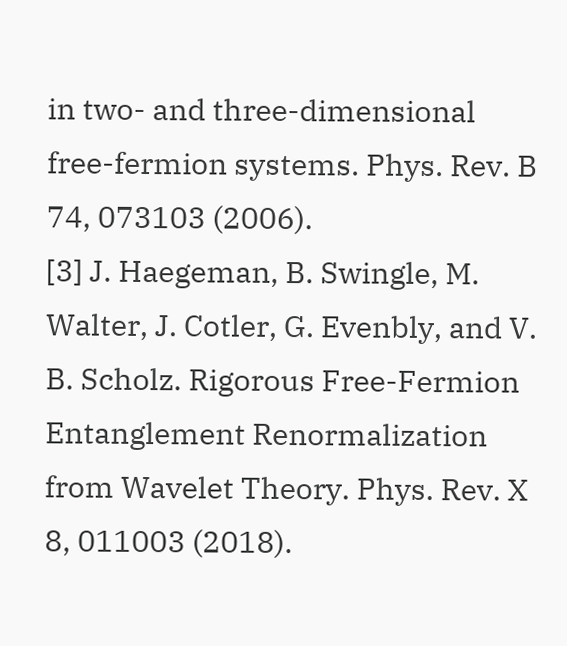in two- and three-dimensional free-fermion systems. Phys. Rev. B 74, 073103 (2006).
[3] J. Haegeman, B. Swingle, M. Walter, J. Cotler, G. Evenbly, and V. B. Scholz. Rigorous Free-Fermion Entanglement Renormalization from Wavelet Theory. Phys. Rev. X 8, 011003 (2018).